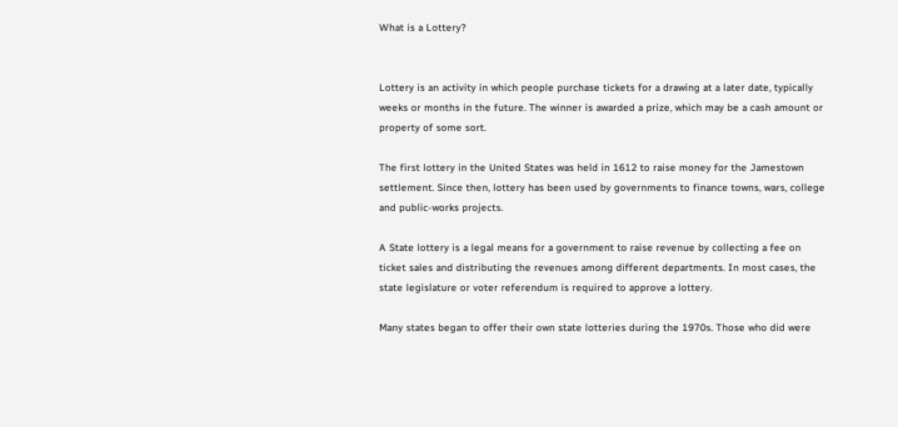What is a Lottery?


Lottery is an activity in which people purchase tickets for a drawing at a later date, typically weeks or months in the future. The winner is awarded a prize, which may be a cash amount or property of some sort.

The first lottery in the United States was held in 1612 to raise money for the Jamestown settlement. Since then, lottery has been used by governments to finance towns, wars, college and public-works projects.

A State lottery is a legal means for a government to raise revenue by collecting a fee on ticket sales and distributing the revenues among different departments. In most cases, the state legislature or voter referendum is required to approve a lottery.

Many states began to offer their own state lotteries during the 1970s. Those who did were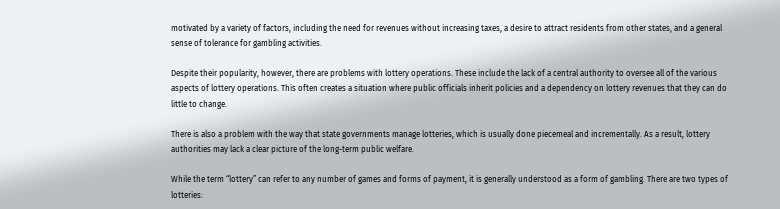motivated by a variety of factors, including the need for revenues without increasing taxes, a desire to attract residents from other states, and a general sense of tolerance for gambling activities.

Despite their popularity, however, there are problems with lottery operations. These include the lack of a central authority to oversee all of the various aspects of lottery operations. This often creates a situation where public officials inherit policies and a dependency on lottery revenues that they can do little to change.

There is also a problem with the way that state governments manage lotteries, which is usually done piecemeal and incrementally. As a result, lottery authorities may lack a clear picture of the long-term public welfare.

While the term “lottery” can refer to any number of games and forms of payment, it is generally understood as a form of gambling. There are two types of lotteries: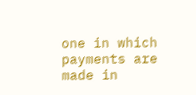one in which payments are made in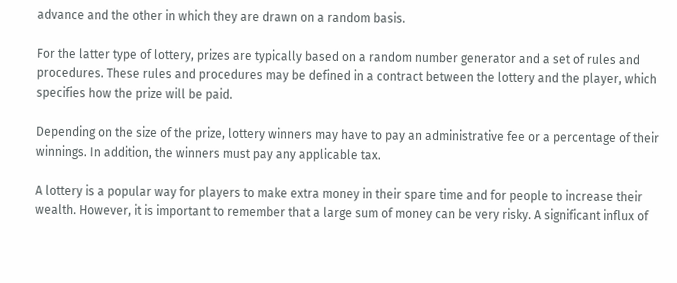advance and the other in which they are drawn on a random basis.

For the latter type of lottery, prizes are typically based on a random number generator and a set of rules and procedures. These rules and procedures may be defined in a contract between the lottery and the player, which specifies how the prize will be paid.

Depending on the size of the prize, lottery winners may have to pay an administrative fee or a percentage of their winnings. In addition, the winners must pay any applicable tax.

A lottery is a popular way for players to make extra money in their spare time and for people to increase their wealth. However, it is important to remember that a large sum of money can be very risky. A significant influx of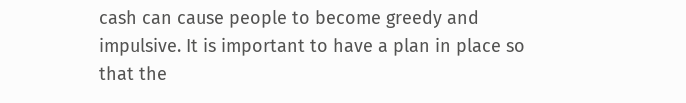cash can cause people to become greedy and impulsive. It is important to have a plan in place so that the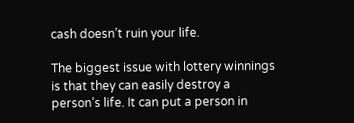cash doesn’t ruin your life.

The biggest issue with lottery winnings is that they can easily destroy a person’s life. It can put a person in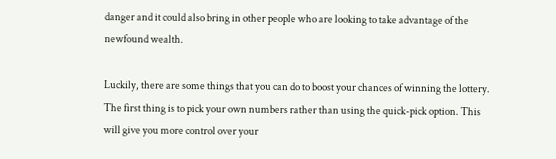danger and it could also bring in other people who are looking to take advantage of the newfound wealth.

Luckily, there are some things that you can do to boost your chances of winning the lottery. The first thing is to pick your own numbers rather than using the quick-pick option. This will give you more control over your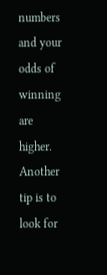numbers and your odds of winning are higher. Another tip is to look for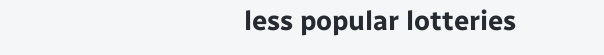less popular lotteries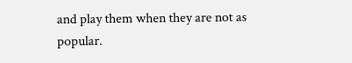and play them when they are not as popular.